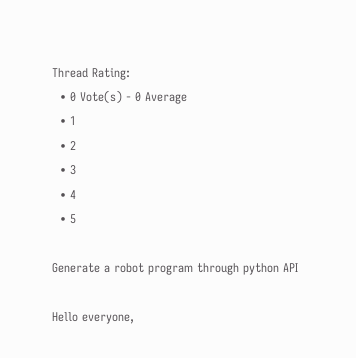Thread Rating:
  • 0 Vote(s) - 0 Average
  • 1
  • 2
  • 3
  • 4
  • 5

Generate a robot program through python API

Hello everyone,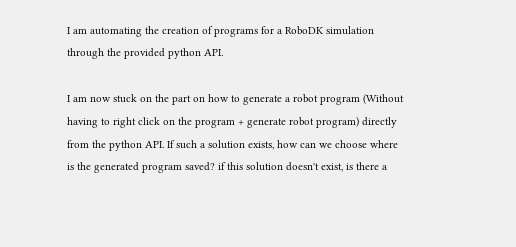I am automating the creation of programs for a RoboDK simulation through the provided python API.

I am now stuck on the part on how to generate a robot program (Without having to right click on the program + generate robot program) directly from the python API. If such a solution exists, how can we choose where is the generated program saved? if this solution doesn't exist, is there a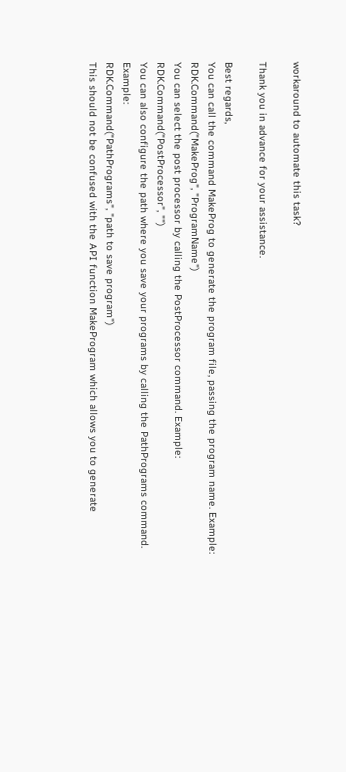workaround to automate this task?

Thank you in advance for your assistance.

Best regards,
You can call the command MakeProg to generate the program file, passing the program name. Example:
RDK.Command("MakeProg", "ProgramName")
You can select the post processor by calling the PostProcessor command. Example:
RDK.Command("PostProcessor", "")
You can also configure the path where you save your programs by calling the PathPrograms command. Example:
RDK.Command("PathPrograms", "path to save program")
This should not be confused with the API function MakeProgram which allows you to generate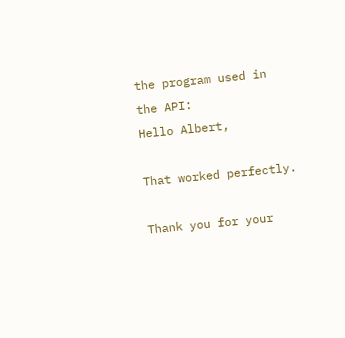the program used in the API:
Hello Albert,

That worked perfectly.

Thank you for your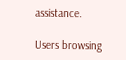assistance.

Users browsing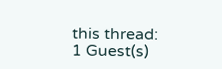this thread:
1 Guest(s)